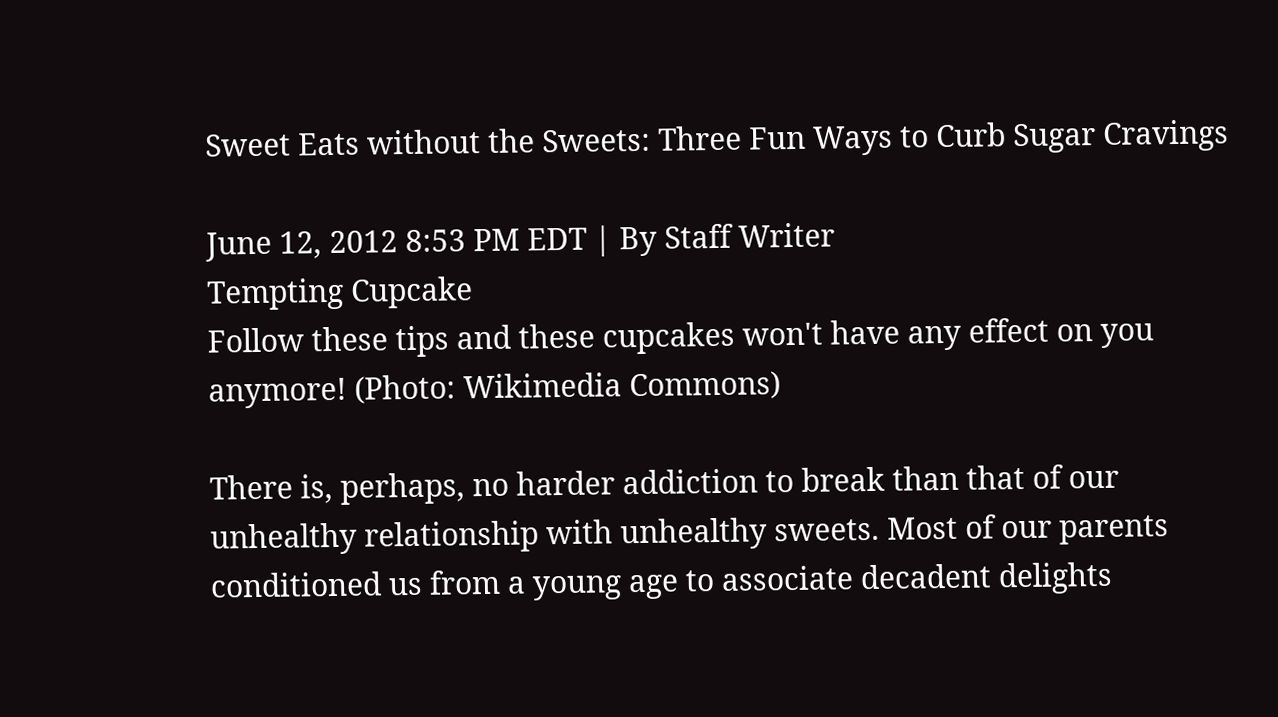Sweet Eats without the Sweets: Three Fun Ways to Curb Sugar Cravings

June 12, 2012 8:53 PM EDT | By Staff Writer
Tempting Cupcake
Follow these tips and these cupcakes won't have any effect on you anymore! (Photo: Wikimedia Commons)

There is, perhaps, no harder addiction to break than that of our unhealthy relationship with unhealthy sweets. Most of our parents conditioned us from a young age to associate decadent delights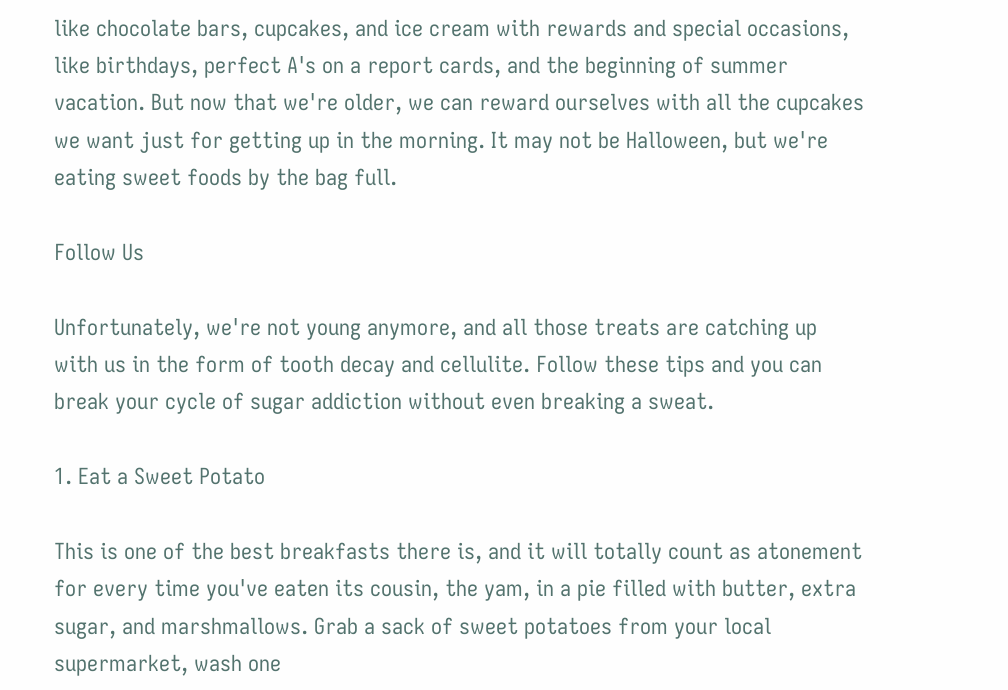like chocolate bars, cupcakes, and ice cream with rewards and special occasions, like birthdays, perfect A's on a report cards, and the beginning of summer vacation. But now that we're older, we can reward ourselves with all the cupcakes we want just for getting up in the morning. It may not be Halloween, but we're eating sweet foods by the bag full.

Follow Us

Unfortunately, we're not young anymore, and all those treats are catching up with us in the form of tooth decay and cellulite. Follow these tips and you can break your cycle of sugar addiction without even breaking a sweat.

1. Eat a Sweet Potato

This is one of the best breakfasts there is, and it will totally count as atonement for every time you've eaten its cousin, the yam, in a pie filled with butter, extra sugar, and marshmallows. Grab a sack of sweet potatoes from your local supermarket, wash one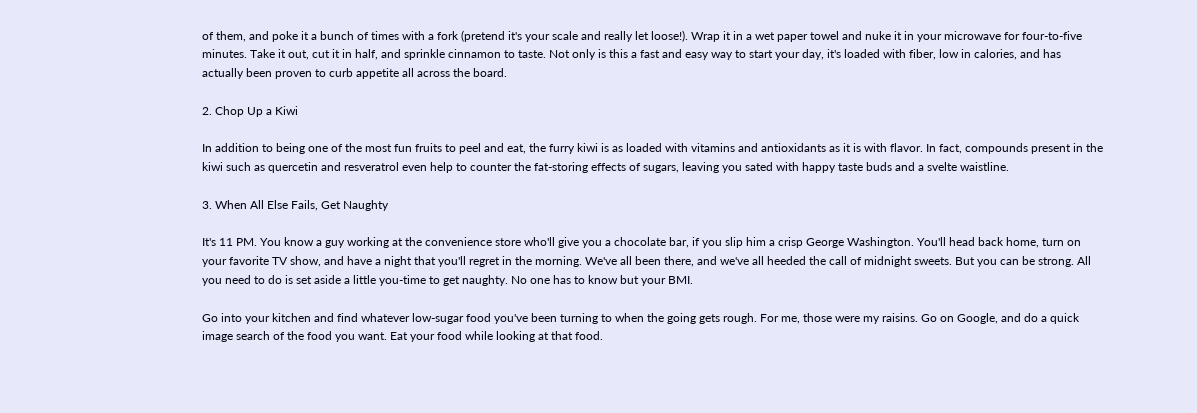of them, and poke it a bunch of times with a fork (pretend it's your scale and really let loose!). Wrap it in a wet paper towel and nuke it in your microwave for four-to-five minutes. Take it out, cut it in half, and sprinkle cinnamon to taste. Not only is this a fast and easy way to start your day, it's loaded with fiber, low in calories, and has actually been proven to curb appetite all across the board.

2. Chop Up a Kiwi

In addition to being one of the most fun fruits to peel and eat, the furry kiwi is as loaded with vitamins and antioxidants as it is with flavor. In fact, compounds present in the kiwi such as quercetin and resveratrol even help to counter the fat-storing effects of sugars, leaving you sated with happy taste buds and a svelte waistline.

3. When All Else Fails, Get Naughty

It's 11 PM. You know a guy working at the convenience store who'll give you a chocolate bar, if you slip him a crisp George Washington. You'll head back home, turn on your favorite TV show, and have a night that you'll regret in the morning. We've all been there, and we've all heeded the call of midnight sweets. But you can be strong. All you need to do is set aside a little you-time to get naughty. No one has to know but your BMI.

Go into your kitchen and find whatever low-sugar food you've been turning to when the going gets rough. For me, those were my raisins. Go on Google, and do a quick image search of the food you want. Eat your food while looking at that food.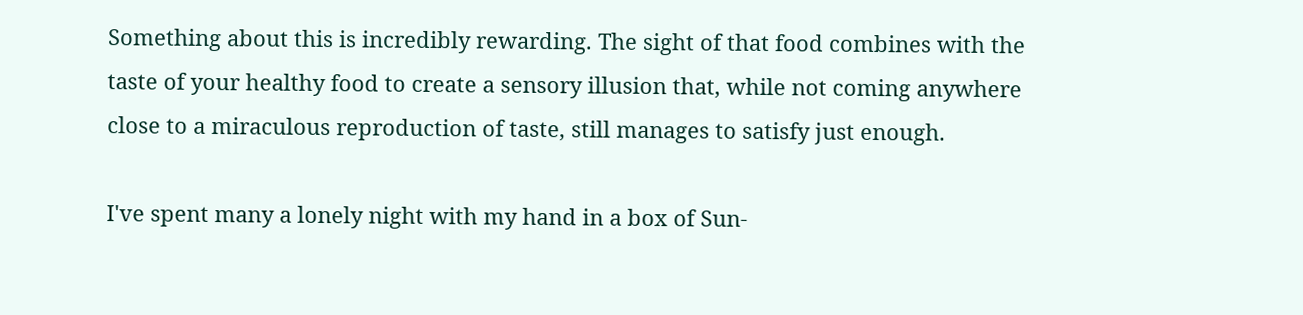Something about this is incredibly rewarding. The sight of that food combines with the taste of your healthy food to create a sensory illusion that, while not coming anywhere close to a miraculous reproduction of taste, still manages to satisfy just enough.

I've spent many a lonely night with my hand in a box of Sun-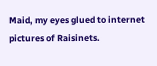Maid, my eyes glued to internet pictures of Raisinets.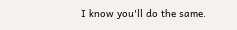I know you'll do the same.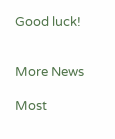Good luck!


More News

Most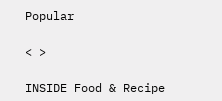Popular

< >

INSIDE Food & Recipe